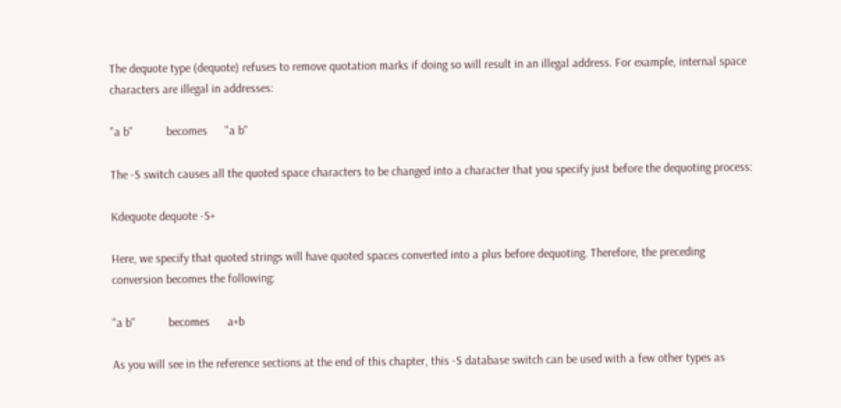The dequote type (dequote) refuses to remove quotation marks if doing so will result in an illegal address. For example, internal space characters are illegal in addresses:

"a b"           becomes      "a b"

The -S switch causes all the quoted space characters to be changed into a character that you specify just before the dequoting process:

Kdequote dequote -S+

Here, we specify that quoted strings will have quoted spaces converted into a plus before dequoting. Therefore, the preceding conversion becomes the following:

"a b"           becomes      a+b

As you will see in the reference sections at the end of this chapter, this -S database switch can be used with a few other types as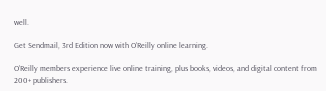well.

Get Sendmail, 3rd Edition now with O’Reilly online learning.

O’Reilly members experience live online training, plus books, videos, and digital content from 200+ publishers.